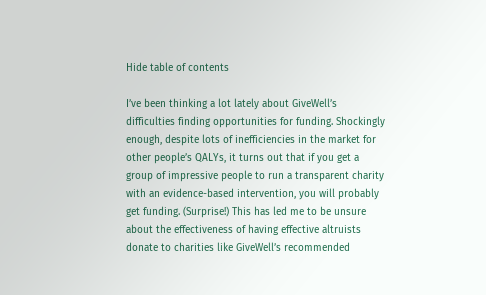Hide table of contents

I’ve been thinking a lot lately about GiveWell’s difficulties finding opportunities for funding. Shockingly enough, despite lots of inefficiencies in the market for other people’s QALYs, it turns out that if you get a group of impressive people to run a transparent charity with an evidence-based intervention, you will probably get funding. (Surprise!) This has led me to be unsure about the effectiveness of having effective altruists donate to charities like GiveWell’s recommended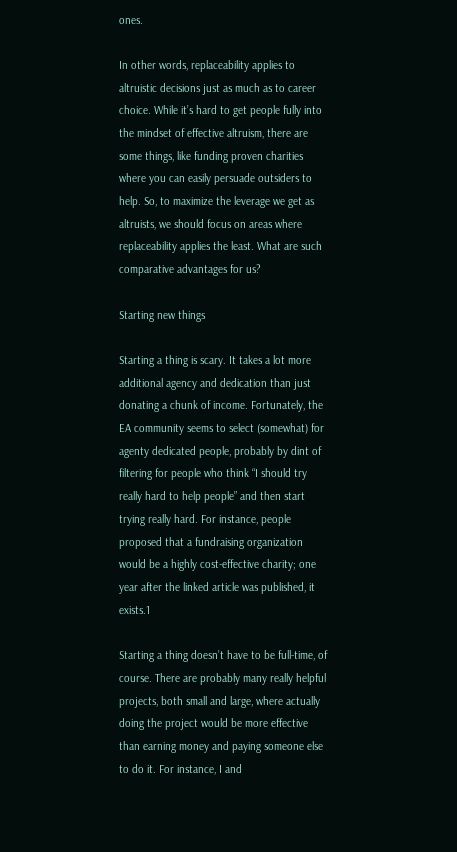ones.

In other words, replaceability applies to altruistic decisions just as much as to career choice. While it’s hard to get people fully into the mindset of effective altruism, there are some things, like funding proven charities where you can easily persuade outsiders to help. So, to maximize the leverage we get as altruists, we should focus on areas where replaceability applies the least. What are such comparative advantages for us?

Starting new things

Starting a thing is scary. It takes a lot more additional agency and dedication than just donating a chunk of income. Fortunately, the EA community seems to select (somewhat) for agenty dedicated people, probably by dint of filtering for people who think “I should try really hard to help people” and then start trying really hard. For instance, people proposed that a fundraising organization would be a highly cost-effective charity; one year after the linked article was published, it exists.1

Starting a thing doesn’t have to be full-time, of course. There are probably many really helpful projects, both small and large, where actually doing the project would be more effective than earning money and paying someone else to do it. For instance, I and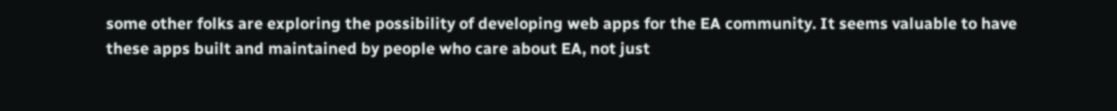some other folks are exploring the possibility of developing web apps for the EA community. It seems valuable to have these apps built and maintained by people who care about EA, not just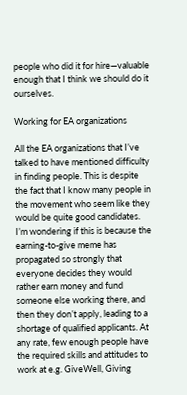people who did it for hire—valuable enough that I think we should do it ourselves.

Working for EA organizations

All the EA organizations that I’ve talked to have mentioned difficulty in finding people. This is despite the fact that I know many people in the movement who seem like they would be quite good candidates. I’m wondering if this is because the earning-to-give meme has propagated so strongly that everyone decides they would rather earn money and fund someone else working there, and then they don’t apply, leading to a shortage of qualified applicants. At any rate, few enough people have the required skills and attitudes to work at e.g. GiveWell, Giving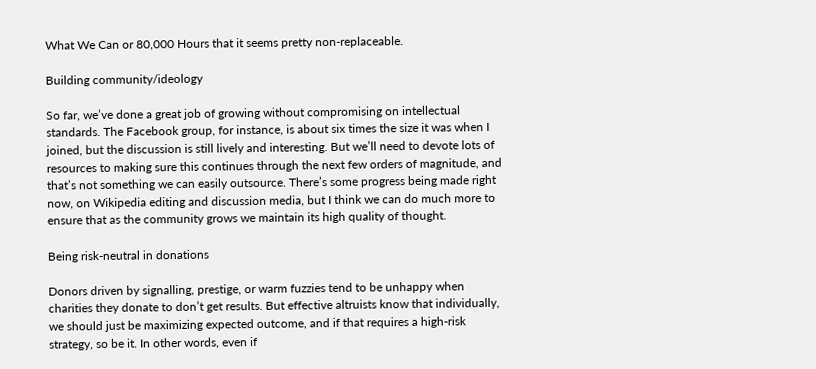What We Can or 80,000 Hours that it seems pretty non-replaceable.

Building community/ideology

So far, we’ve done a great job of growing without compromising on intellectual standards. The Facebook group, for instance, is about six times the size it was when I joined, but the discussion is still lively and interesting. But we’ll need to devote lots of resources to making sure this continues through the next few orders of magnitude, and that’s not something we can easily outsource. There’s some progress being made right now, on Wikipedia editing and discussion media, but I think we can do much more to ensure that as the community grows we maintain its high quality of thought.

Being risk-neutral in donations

Donors driven by signalling, prestige, or warm fuzzies tend to be unhappy when charities they donate to don’t get results. But effective altruists know that individually, we should just be maximizing expected outcome, and if that requires a high-risk strategy, so be it. In other words, even if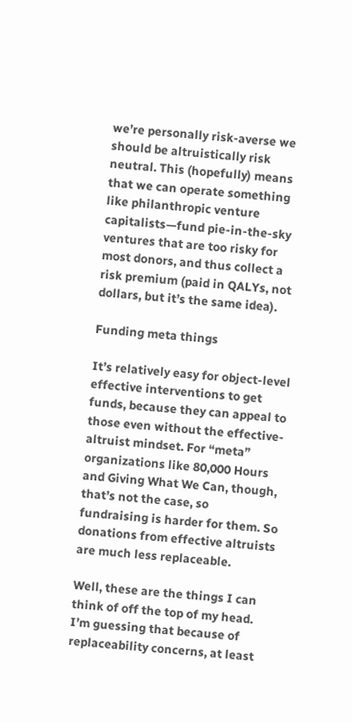we’re personally risk-averse we should be altruistically risk neutral. This (hopefully) means that we can operate something like philanthropic venture capitalists—fund pie-in-the-sky ventures that are too risky for most donors, and thus collect a risk premium (paid in QALYs, not dollars, but it’s the same idea).

Funding meta things

It’s relatively easy for object-level effective interventions to get funds, because they can appeal to those even without the effective-altruist mindset. For “meta” organizations like 80,000 Hours and Giving What We Can, though, that’s not the case, so fundraising is harder for them. So donations from effective altruists are much less replaceable.

Well, these are the things I can think of off the top of my head. I’m guessing that because of replaceability concerns, at least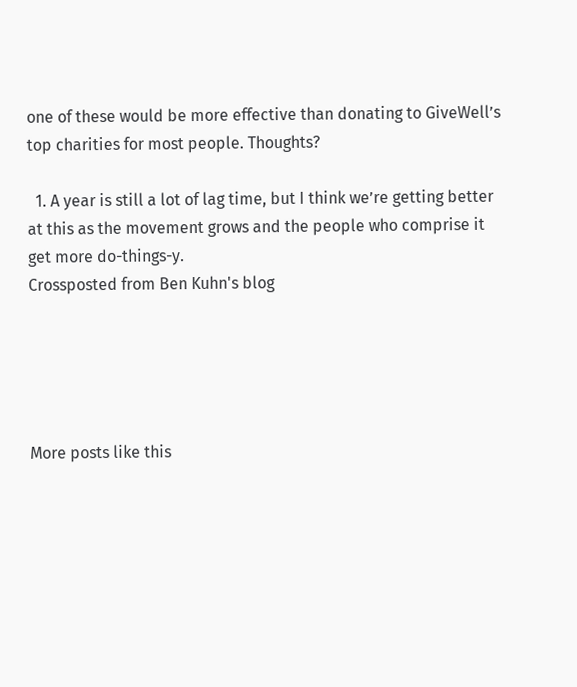one of these would be more effective than donating to GiveWell’s top charities for most people. Thoughts?

  1. A year is still a lot of lag time, but I think we’re getting better at this as the movement grows and the people who comprise it get more do-things-y.
Crossposted from Ben Kuhn's blog





More posts like this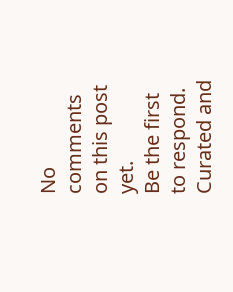No comments on this post yet.
Be the first to respond.
Curated and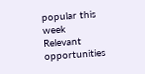popular this week
Relevant opportunities